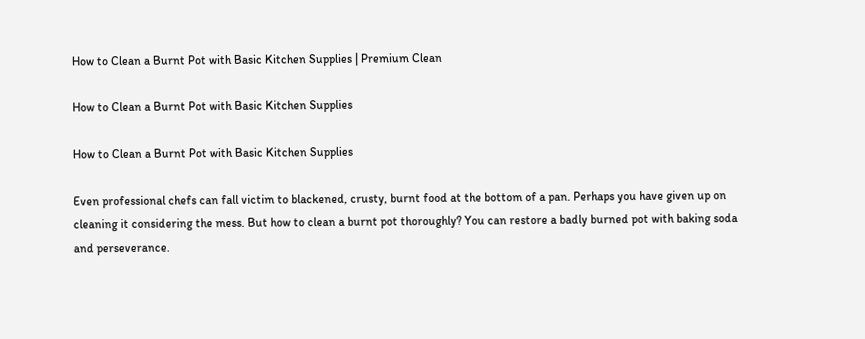How to Clean a Burnt Pot with Basic Kitchen Supplies | Premium Clean

How to Clean a Burnt Pot with Basic Kitchen Supplies

How to Clean a Burnt Pot with Basic Kitchen Supplies

Even professional chefs can fall victim to blackened, crusty, burnt food at the bottom of a pan. Perhaps you have given up on cleaning it considering the mess. But how to clean a burnt pot thoroughly? You can restore a badly burned pot with baking soda and perseverance.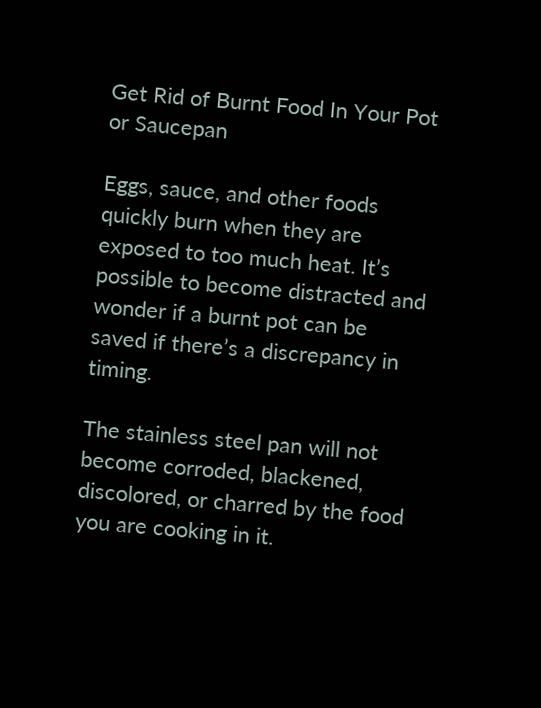Get Rid of Burnt Food In Your Pot or Saucepan

Eggs, sauce, and other foods quickly burn when they are exposed to too much heat. It’s possible to become distracted and wonder if a burnt pot can be saved if there’s a discrepancy in timing.

The stainless steel pan will not become corroded, blackened, discolored, or charred by the food you are cooking in it.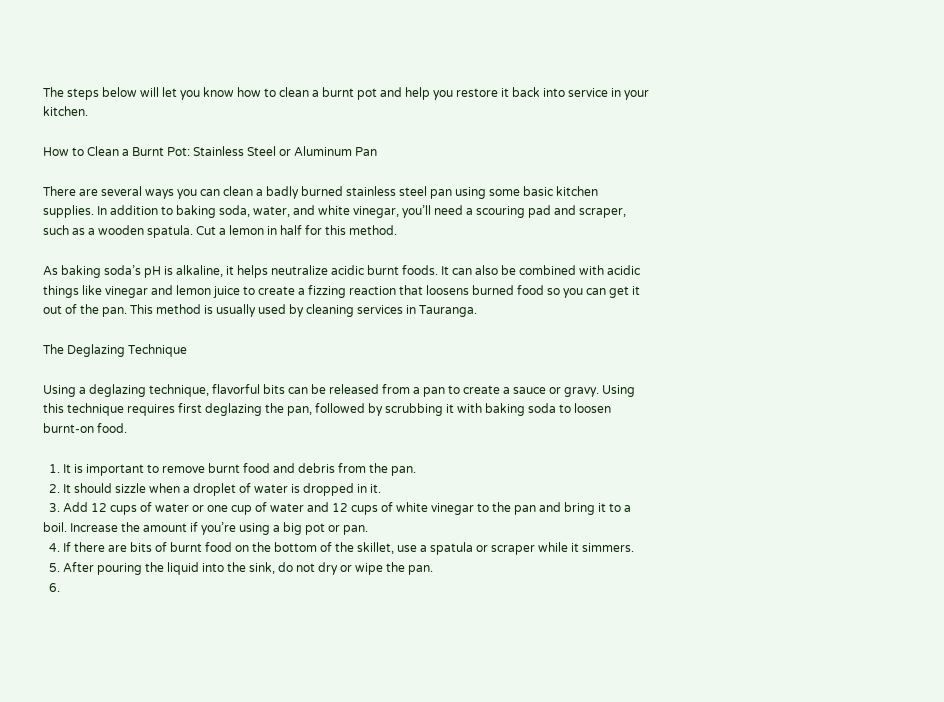The steps below will let you know how to clean a burnt pot and help you restore it back into service in your kitchen.

How to Clean a Burnt Pot: Stainless Steel or Aluminum Pan

There are several ways you can clean a badly burned stainless steel pan using some basic kitchen supplies. In addition to baking soda, water, and white vinegar, you’ll need a scouring pad and scraper, such as a wooden spatula. Cut a lemon in half for this method.

As baking soda’s pH is alkaline, it helps neutralize acidic burnt foods. It can also be combined with acidic things like vinegar and lemon juice to create a fizzing reaction that loosens burned food so you can get it out of the pan. This method is usually used by cleaning services in Tauranga.

The Deglazing Technique

Using a deglazing technique, flavorful bits can be released from a pan to create a sauce or gravy. Using this technique requires first deglazing the pan, followed by scrubbing it with baking soda to loosen burnt-on food.

  1. It is important to remove burnt food and debris from the pan.
  2. It should sizzle when a droplet of water is dropped in it.
  3. Add 12 cups of water or one cup of water and 12 cups of white vinegar to the pan and bring it to a boil. Increase the amount if you’re using a big pot or pan.
  4. If there are bits of burnt food on the bottom of the skillet, use a spatula or scraper while it simmers.
  5. After pouring the liquid into the sink, do not dry or wipe the pan.
  6.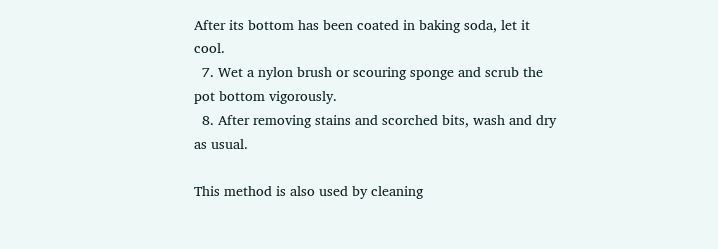After its bottom has been coated in baking soda, let it cool.
  7. Wet a nylon brush or scouring sponge and scrub the pot bottom vigorously.
  8. After removing stains and scorched bits, wash and dry as usual.

This method is also used by cleaning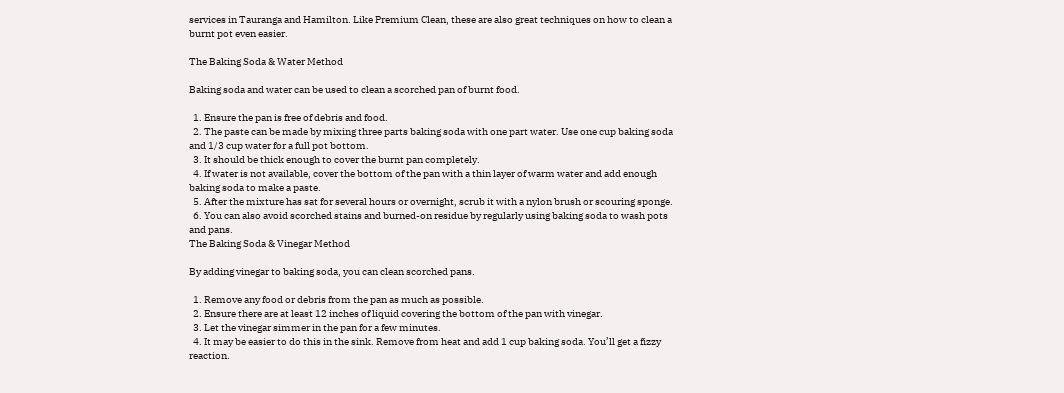services in Tauranga and Hamilton. Like Premium Clean, these are also great techniques on how to clean a burnt pot even easier.

The Baking Soda & Water Method

Baking soda and water can be used to clean a scorched pan of burnt food.

  1. Ensure the pan is free of debris and food.
  2. The paste can be made by mixing three parts baking soda with one part water. Use one cup baking soda and 1/3 cup water for a full pot bottom.
  3. It should be thick enough to cover the burnt pan completely.
  4. If water is not available, cover the bottom of the pan with a thin layer of warm water and add enough baking soda to make a paste.
  5. After the mixture has sat for several hours or overnight, scrub it with a nylon brush or scouring sponge.
  6. You can also avoid scorched stains and burned-on residue by regularly using baking soda to wash pots and pans.
The Baking Soda & Vinegar Method

By adding vinegar to baking soda, you can clean scorched pans.

  1. Remove any food or debris from the pan as much as possible.
  2. Ensure there are at least 12 inches of liquid covering the bottom of the pan with vinegar.
  3. Let the vinegar simmer in the pan for a few minutes.
  4. It may be easier to do this in the sink. Remove from heat and add 1 cup baking soda. You’ll get a fizzy reaction.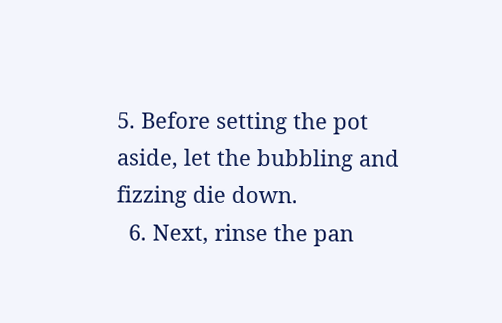5. Before setting the pot aside, let the bubbling and fizzing die down.
  6. Next, rinse the pan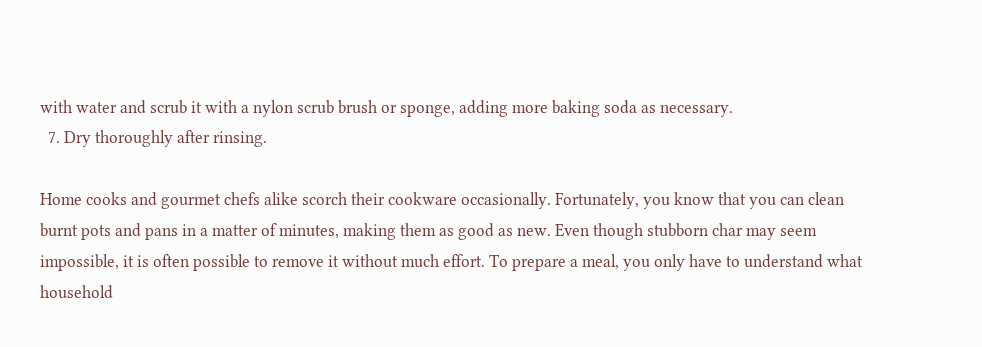with water and scrub it with a nylon scrub brush or sponge, adding more baking soda as necessary.
  7. Dry thoroughly after rinsing.

Home cooks and gourmet chefs alike scorch their cookware occasionally. Fortunately, you know that you can clean burnt pots and pans in a matter of minutes, making them as good as new. Even though stubborn char may seem impossible, it is often possible to remove it without much effort. To prepare a meal, you only have to understand what household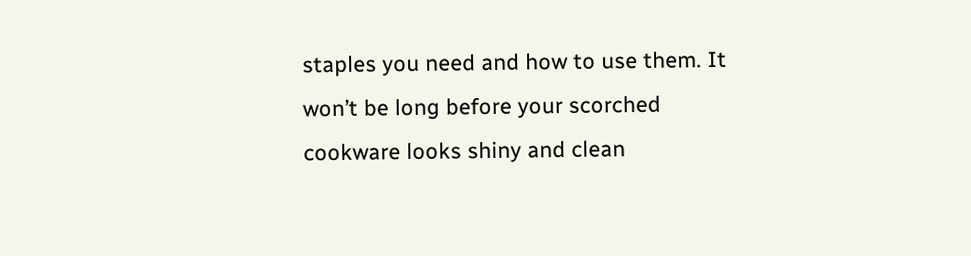staples you need and how to use them. It won’t be long before your scorched cookware looks shiny and clean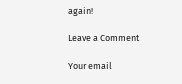again!

Leave a Comment

Your email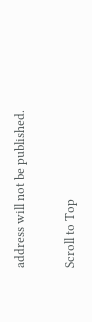address will not be published.

Scroll to Top